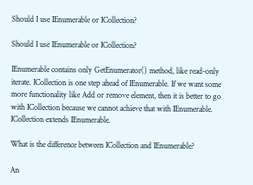Should I use IEnumerable or ICollection?

Should I use IEnumerable or ICollection?

IEnumerable contains only GetEnumerator() method, like read-only iterate. ICollection is one step ahead of IEnumerable. If we want some more functionality like Add or remove element, then it is better to go with ICollection because we cannot achieve that with IEnumerable. ICollection extends IEnumerable.

What is the difference between ICollection and IEnumerable?

An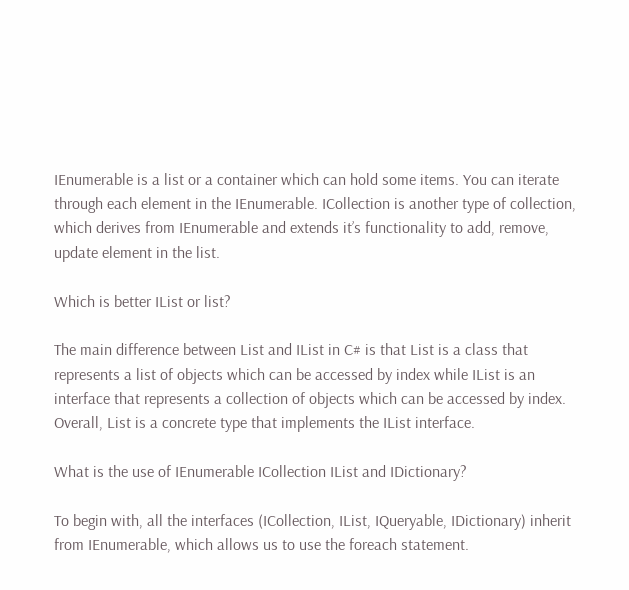IEnumerable is a list or a container which can hold some items. You can iterate through each element in the IEnumerable. ICollection is another type of collection, which derives from IEnumerable and extends it’s functionality to add, remove, update element in the list.

Which is better IList or list?

The main difference between List and IList in C# is that List is a class that represents a list of objects which can be accessed by index while IList is an interface that represents a collection of objects which can be accessed by index. Overall, List is a concrete type that implements the IList interface.

What is the use of IEnumerable ICollection IList and IDictionary?

To begin with, all the interfaces (ICollection, IList, IQueryable, IDictionary) inherit from IEnumerable, which allows us to use the foreach statement.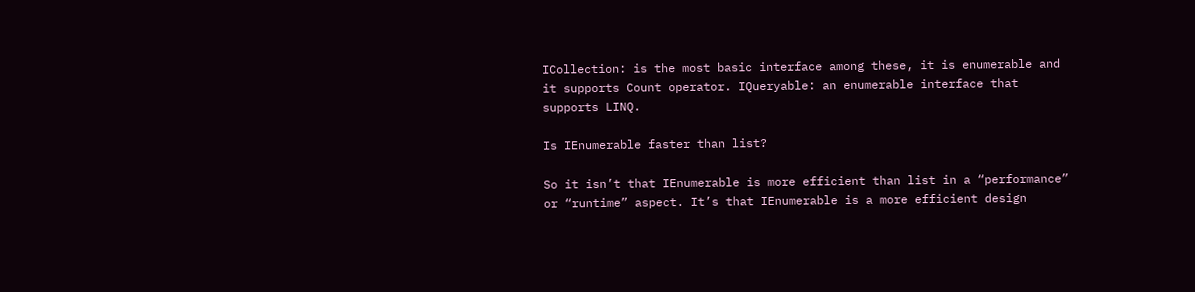ICollection: is the most basic interface among these, it is enumerable and it supports Count operator. IQueryable: an enumerable interface that supports LINQ.

Is IEnumerable faster than list?

So it isn’t that IEnumerable is more efficient than list in a “performance” or “runtime” aspect. It’s that IEnumerable is a more efficient design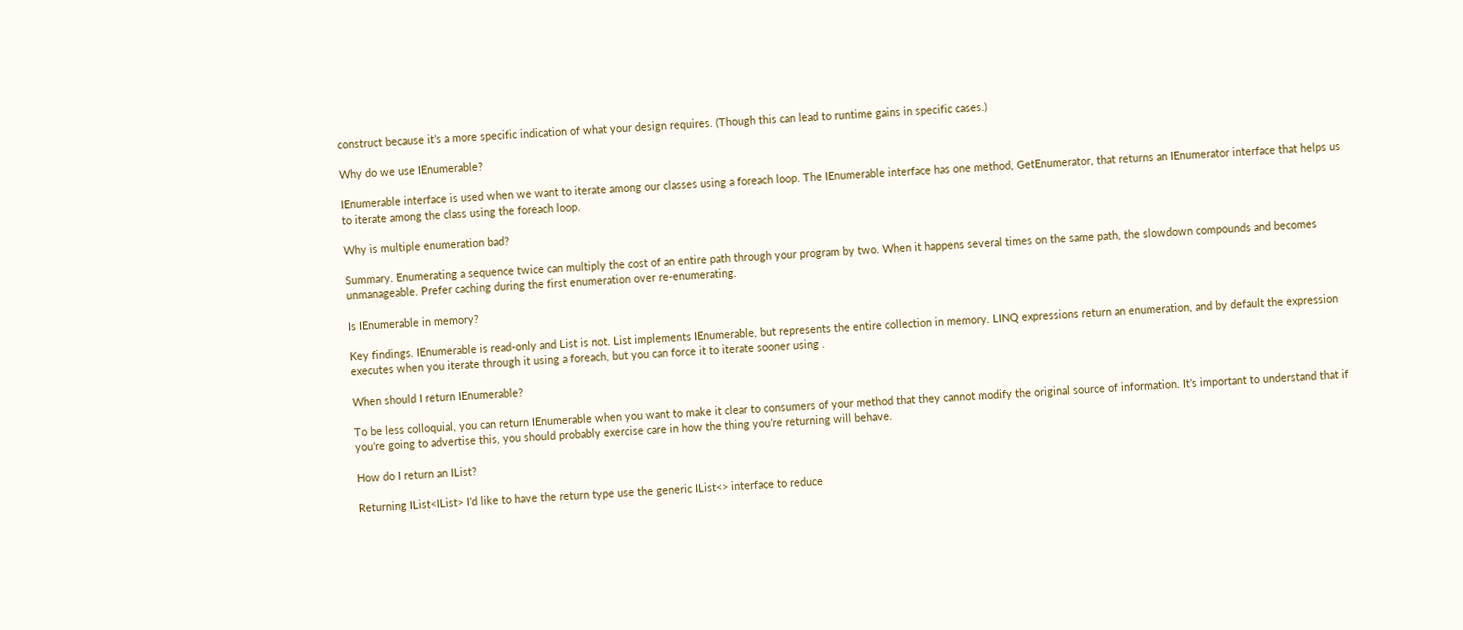construct because it’s a more specific indication of what your design requires. (Though this can lead to runtime gains in specific cases.)

Why do we use IEnumerable?

IEnumerable interface is used when we want to iterate among our classes using a foreach loop. The IEnumerable interface has one method, GetEnumerator, that returns an IEnumerator interface that helps us to iterate among the class using the foreach loop.

Why is multiple enumeration bad?

Summary. Enumerating a sequence twice can multiply the cost of an entire path through your program by two. When it happens several times on the same path, the slowdown compounds and becomes unmanageable. Prefer caching during the first enumeration over re-enumerating.

Is IEnumerable in memory?

Key findings. IEnumerable is read-only and List is not. List implements IEnumerable, but represents the entire collection in memory. LINQ expressions return an enumeration, and by default the expression executes when you iterate through it using a foreach, but you can force it to iterate sooner using .

When should I return IEnumerable?

To be less colloquial, you can return IEnumerable when you want to make it clear to consumers of your method that they cannot modify the original source of information. It’s important to understand that if you’re going to advertise this, you should probably exercise care in how the thing you’re returning will behave.

How do I return an IList?

Returning IList<IList> I’d like to have the return type use the generic IList<> interface to reduce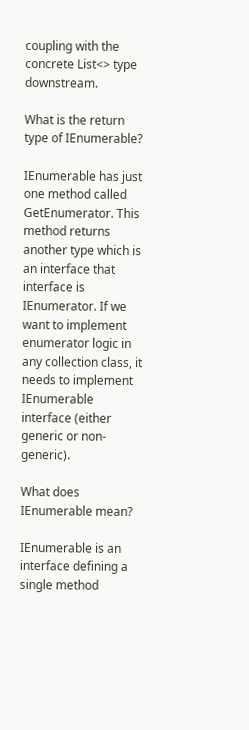coupling with the concrete List<> type downstream.

What is the return type of IEnumerable?

IEnumerable has just one method called GetEnumerator. This method returns another type which is an interface that interface is IEnumerator. If we want to implement enumerator logic in any collection class, it needs to implement IEnumerable interface (either generic or non-generic).

What does IEnumerable mean?

IEnumerable is an interface defining a single method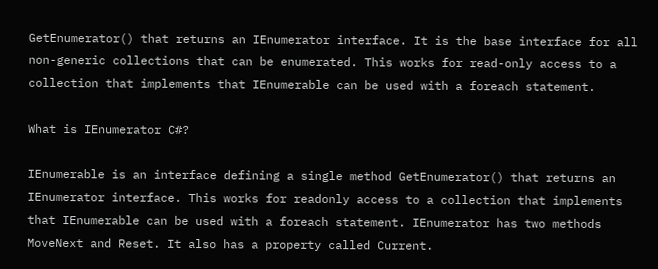GetEnumerator() that returns an IEnumerator interface. It is the base interface for all non-generic collections that can be enumerated. This works for read-only access to a collection that implements that IEnumerable can be used with a foreach statement.

What is IEnumerator C#?

IEnumerable is an interface defining a single method GetEnumerator() that returns an IEnumerator interface. This works for readonly access to a collection that implements that IEnumerable can be used with a foreach statement. IEnumerator has two methods MoveNext and Reset. It also has a property called Current.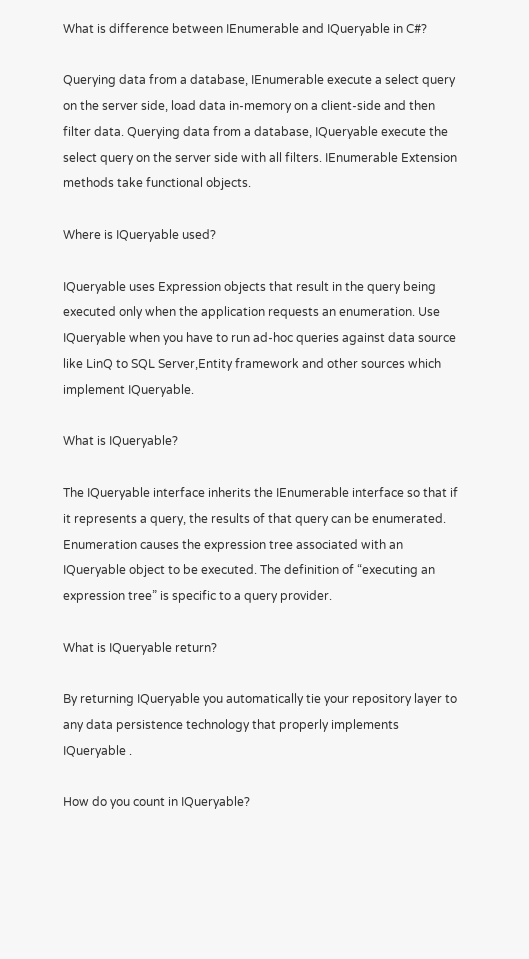What is difference between IEnumerable and IQueryable in C#?

Querying data from a database, IEnumerable execute a select query on the server side, load data in-memory on a client-side and then filter data. Querying data from a database, IQueryable execute the select query on the server side with all filters. IEnumerable Extension methods take functional objects.

Where is IQueryable used?

IQueryable uses Expression objects that result in the query being executed only when the application requests an enumeration. Use IQueryable when you have to run ad-hoc queries against data source like LinQ to SQL Server,Entity framework and other sources which implement IQueryable.

What is IQueryable?

The IQueryable interface inherits the IEnumerable interface so that if it represents a query, the results of that query can be enumerated. Enumeration causes the expression tree associated with an IQueryable object to be executed. The definition of “executing an expression tree” is specific to a query provider.

What is IQueryable return?

By returning IQueryable you automatically tie your repository layer to any data persistence technology that properly implements IQueryable .

How do you count in IQueryable?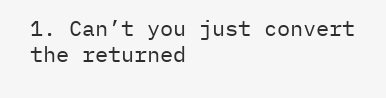1. Can’t you just convert the returned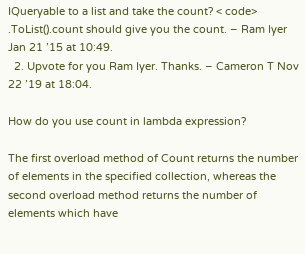IQueryable to a list and take the count? < code> .ToList().count should give you the count. – Ram Iyer Jan 21 ’15 at 10:49.
  2. Upvote for you Ram Iyer. Thanks. – Cameron T Nov 22 ’19 at 18:04.

How do you use count in lambda expression?

The first overload method of Count returns the number of elements in the specified collection, whereas the second overload method returns the number of elements which have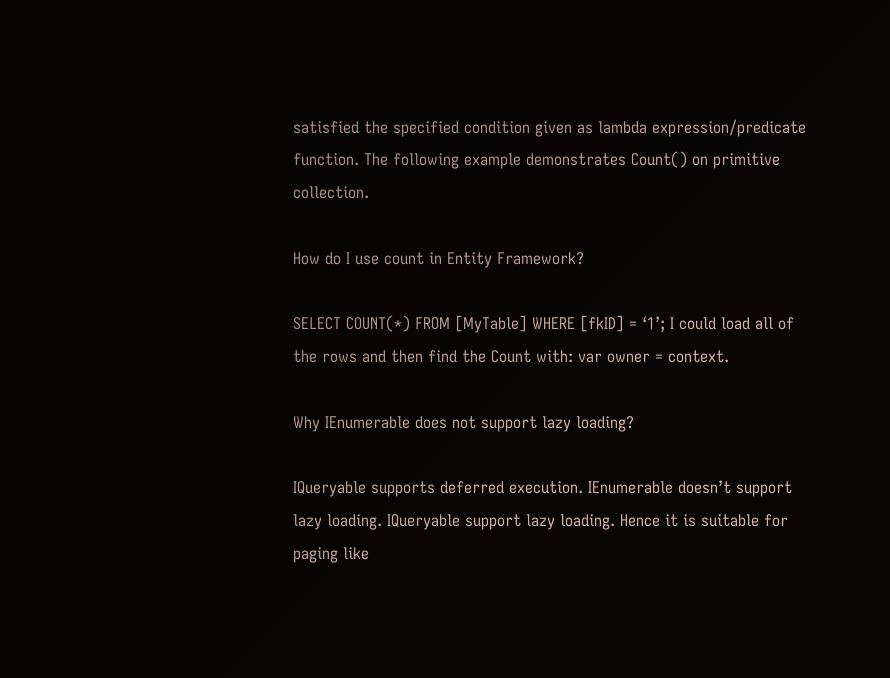satisfied the specified condition given as lambda expression/predicate function. The following example demonstrates Count() on primitive collection.

How do I use count in Entity Framework?

SELECT COUNT(*) FROM [MyTable] WHERE [fkID] = ‘1’; I could load all of the rows and then find the Count with: var owner = context.

Why IEnumerable does not support lazy loading?

IQueryable supports deferred execution. IEnumerable doesn’t support lazy loading. IQueryable support lazy loading. Hence it is suitable for paging like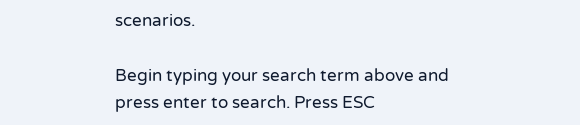scenarios.

Begin typing your search term above and press enter to search. Press ESC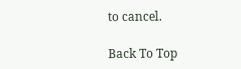to cancel.

Back To Top